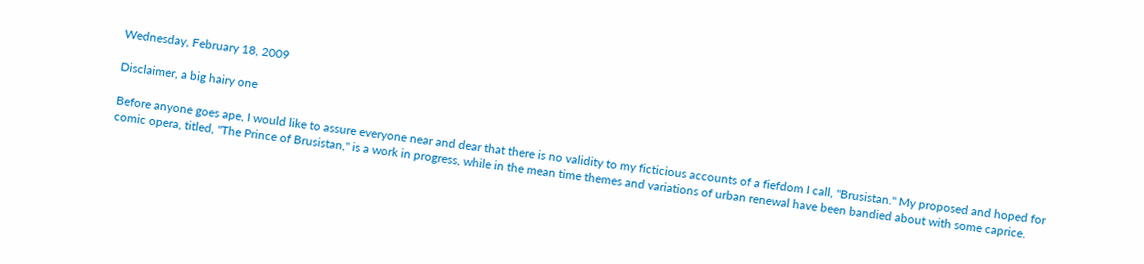Wednesday, February 18, 2009

Disclaimer, a big hairy one

Before anyone goes ape, I would like to assure everyone near and dear that there is no validity to my ficticious accounts of a fiefdom I call, "Brusistan." My proposed and hoped for comic opera, titled, "The Prince of Brusistan," is a work in progress, while in the mean time themes and variations of urban renewal have been bandied about with some caprice.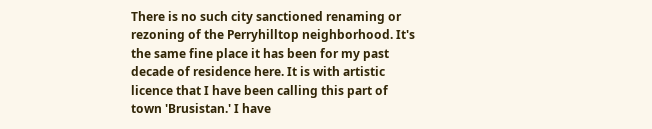There is no such city sanctioned renaming or rezoning of the Perryhilltop neighborhood. It's the same fine place it has been for my past decade of residence here. It is with artistic licence that I have been calling this part of town 'Brusistan.' I have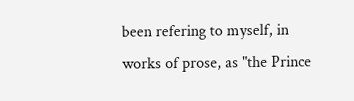been refering to myself, in works of prose, as "the Prince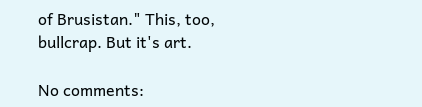of Brusistan." This, too, bullcrap. But it's art.

No comments: